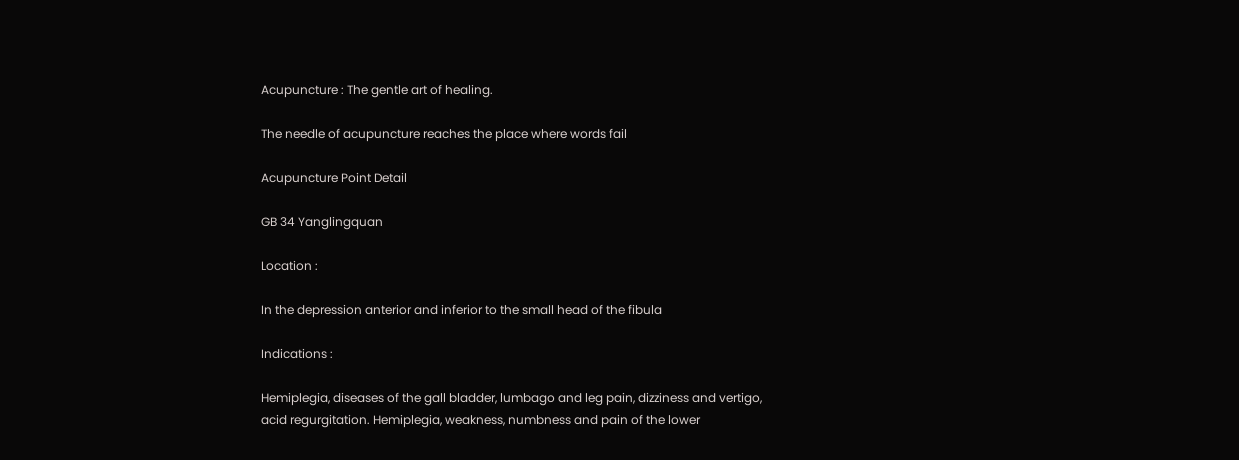Acupuncture : The gentle art of healing.

The needle of acupuncture reaches the place where words fail

Acupuncture Point Detail

GB 34 Yanglingquan

Location :

In the depression anterior and inferior to the small head of the fibula

Indications :

Hemiplegia, diseases of the gall bladder, lumbago and leg pain, dizziness and vertigo, acid regurgitation. Hemiplegia, weakness, numbness and pain of the lower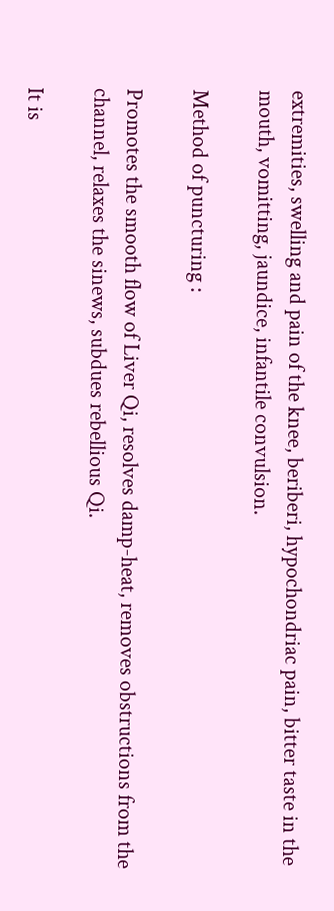extremities, swelling and pain of the knee, beriberi, hypochondriac pain, bitter taste in the mouth, vomitting, jaundice, infantile convulsion.

Method of puncturing :

Promotes the smooth flow of Liver Qi, resolves damp-heat, removes obstructions from the channel, relaxes the sinews, subdues rebellious Qi.

It is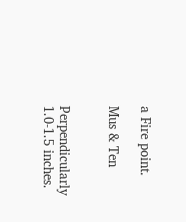a Fire point.

Mus & Ten


Perpendicularly 1.0-1.5 inches.